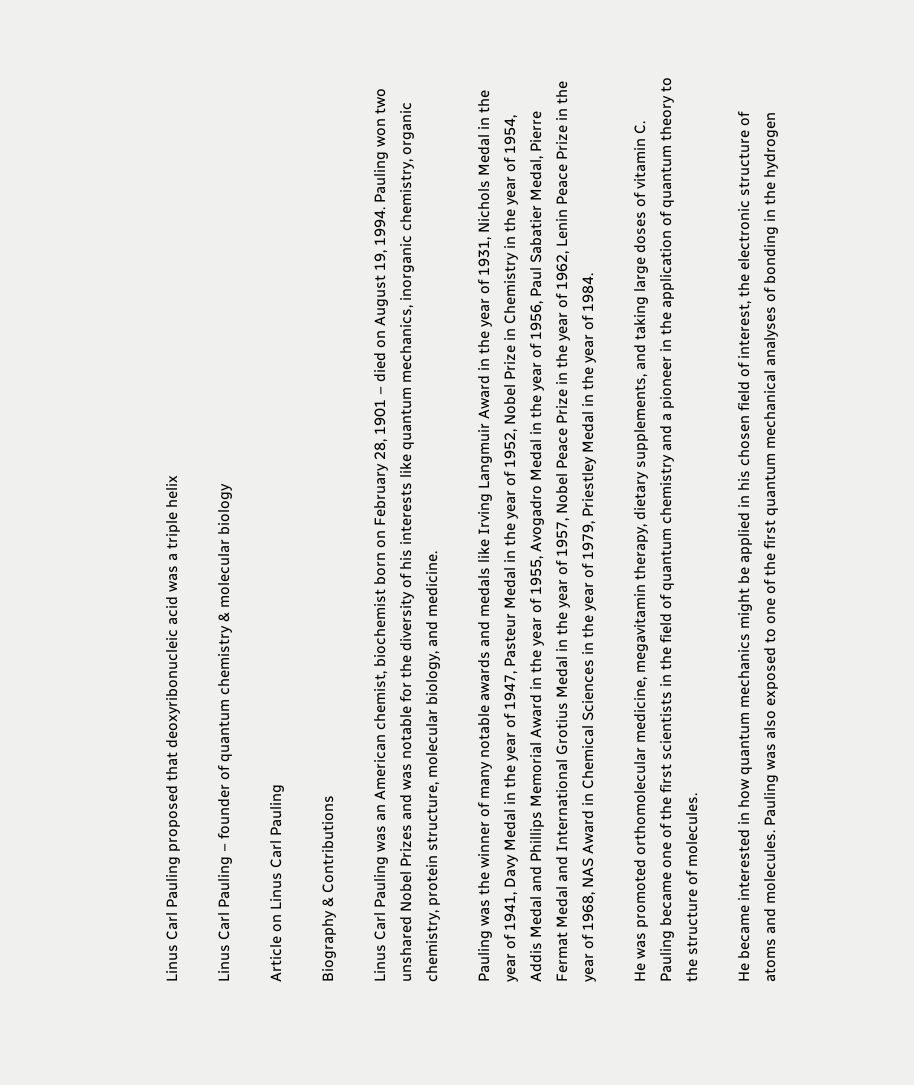Linus Carl Pauling proposed that deoxyribonucleic acid was a triple helix

Linus Carl Pauling – founder of quantum chemistry & molecular biology

Article on Linus Carl Pauling

Biography & Contributions

Linus Carl Pauling was an American chemist, biochemist born on February 28, 1901 – died on August 19, 1994. Pauling won two unshared Nobel Prizes and was notable for the diversity of his interests like quantum mechanics, inorganic chemistry, organic chemistry, protein structure, molecular biology, and medicine.

Pauling was the winner of many notable awards and medals like Irving Langmuir Award in the year of 1931, Nichols Medal in the year of 1941, Davy Medal in the year of 1947, Pasteur Medal in the year of 1952, Nobel Prize in Chemistry in the year of 1954, Addis Medal and Phillips Memorial Award in the year of 1955, Avogadro Medal in the year of 1956, Paul Sabatier Medal, Pierre Fermat Medal and International Grotius Medal in the year of 1957, Nobel Peace Prize in the year of 1962, Lenin Peace Prize in the year of 1968, NAS Award in Chemical Sciences in the year of 1979, Priestley Medal in the year of 1984.

He was promoted orthomolecular medicine, megavitamin therapy, dietary supplements, and taking large doses of vitamin C. Pauling became one of the first scientists in the field of quantum chemistry and a pioneer in the application of quantum theory to the structure of molecules.

He became interested in how quantum mechanics might be applied in his chosen field of interest, the electronic structure of atoms and molecules. Pauling was also exposed to one of the first quantum mechanical analyses of bonding in the hydrogen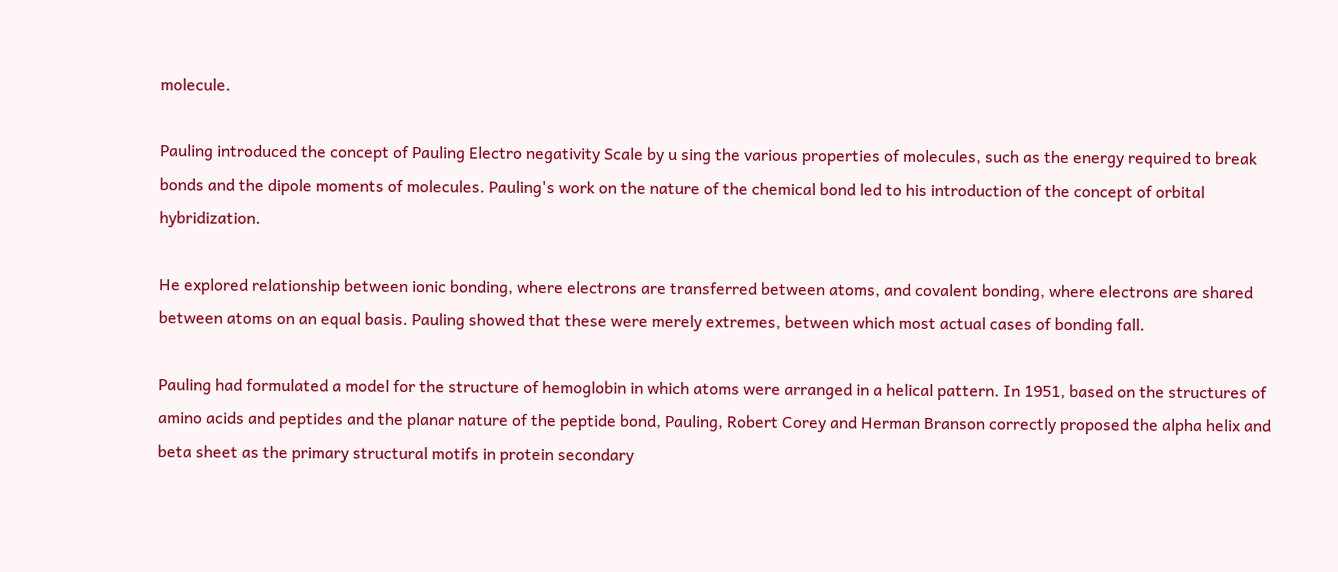molecule.

Pauling introduced the concept of Pauling Electro negativity Scale by u sing the various properties of molecules, such as the energy required to break bonds and the dipole moments of molecules. Pauling's work on the nature of the chemical bond led to his introduction of the concept of orbital hybridization.

He explored relationship between ionic bonding, where electrons are transferred between atoms, and covalent bonding, where electrons are shared between atoms on an equal basis. Pauling showed that these were merely extremes, between which most actual cases of bonding fall.

Pauling had formulated a model for the structure of hemoglobin in which atoms were arranged in a helical pattern. In 1951, based on the structures of amino acids and peptides and the planar nature of the peptide bond, Pauling, Robert Corey and Herman Branson correctly proposed the alpha helix and beta sheet as the primary structural motifs in protein secondary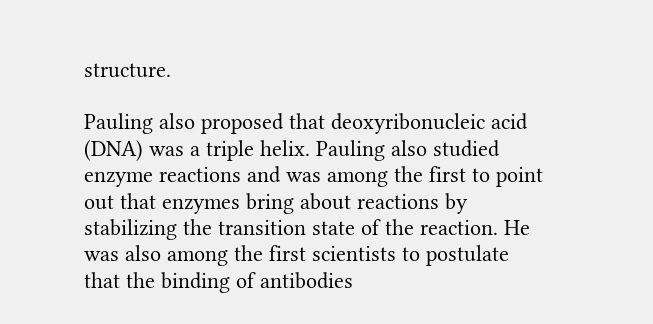structure.

Pauling also proposed that deoxyribonucleic acid (DNA) was a triple helix. Pauling also studied enzyme reactions and was among the first to point out that enzymes bring about reactions by stabilizing the transition state of the reaction. He was also among the first scientists to postulate that the binding of antibodies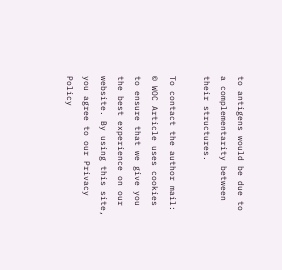to antigens would be due to a complementarity between their structures.

To contact the author mail:
© WOC Article uses cookies to ensure that we give you the best experience on our website. By using this site, you agree to our Privacy Policy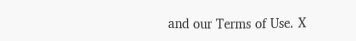and our Terms of Use. X